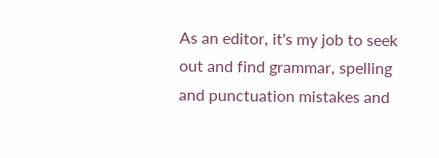As an editor, it's my job to seek out and find grammar, spelling and punctuation mistakes and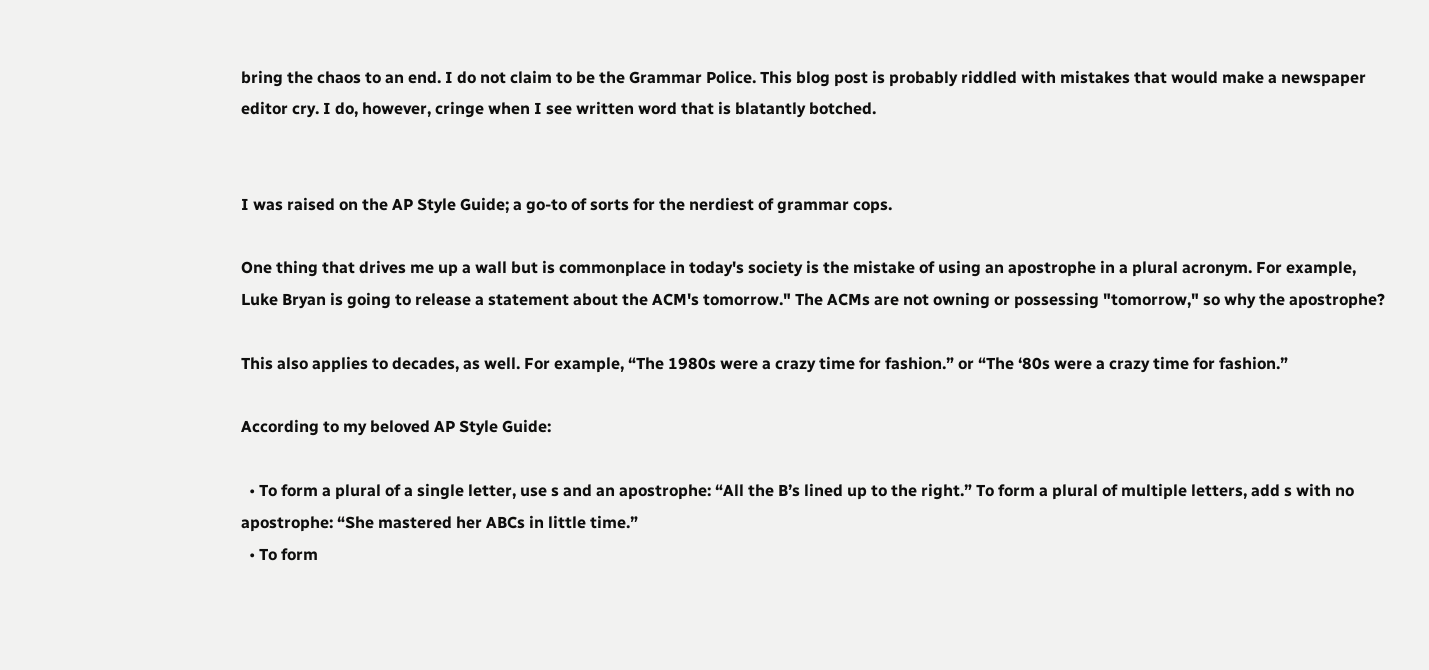bring the chaos to an end. I do not claim to be the Grammar Police. This blog post is probably riddled with mistakes that would make a newspaper editor cry. I do, however, cringe when I see written word that is blatantly botched.


I was raised on the AP Style Guide; a go-to of sorts for the nerdiest of grammar cops.

One thing that drives me up a wall but is commonplace in today's society is the mistake of using an apostrophe in a plural acronym. For example, Luke Bryan is going to release a statement about the ACM's tomorrow." The ACMs are not owning or possessing "tomorrow," so why the apostrophe?

This also applies to decades, as well. For example, “The 1980s were a crazy time for fashion.” or “The ‘80s were a crazy time for fashion.”

According to my beloved AP Style Guide:

  • To form a plural of a single letter, use s and an apostrophe: “All the B’s lined up to the right.” To form a plural of multiple letters, add s with no apostrophe: “She mastered her ABCs in little time.”
  • To form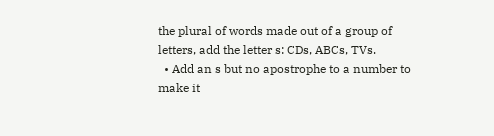the plural of words made out of a group of letters, add the letter s: CDs, ABCs, TVs.
  • Add an s but no apostrophe to a number to make it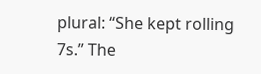plural: “She kept rolling 7s.” The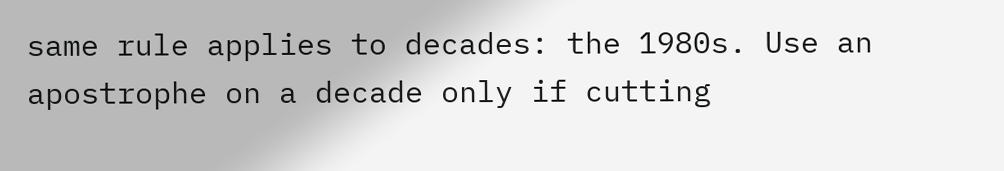same rule applies to decades: the 1980s. Use an apostrophe on a decade only if cutting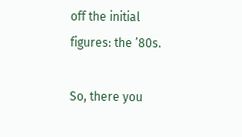off the initial figures: the ’80s.

So, there you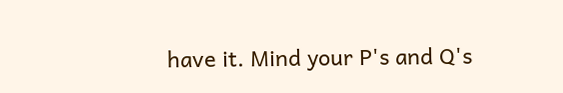have it. Mind your P's and Q's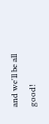and we'll be all good!